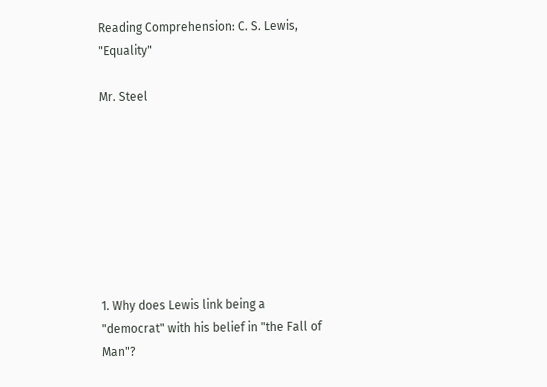Reading Comprehension: C. S. Lewis, "Equality"

Mr. Steel








1. Why does Lewis link being a "democrat" with his belief in "the Fall of Man"?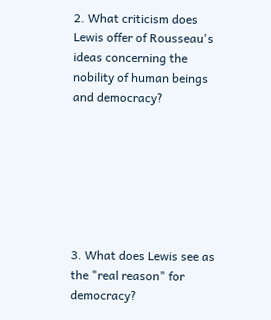2. What criticism does Lewis offer of Rousseau's ideas concerning the nobility of human beings and democracy?







3. What does Lewis see as the "real reason" for democracy?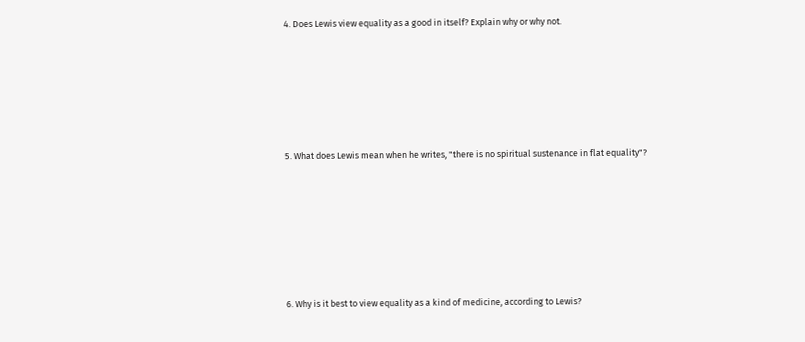4. Does Lewis view equality as a good in itself? Explain why or why not.







5. What does Lewis mean when he writes, "there is no spiritual sustenance in flat equality"?








6. Why is it best to view equality as a kind of medicine, according to Lewis?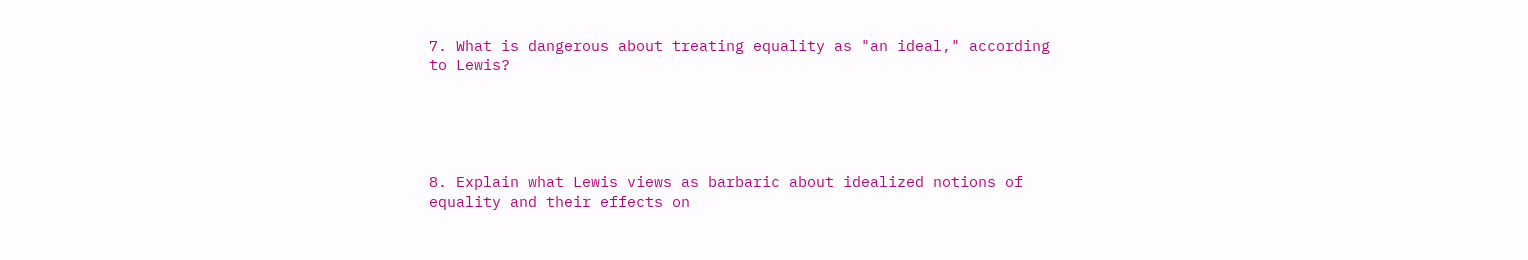7. What is dangerous about treating equality as "an ideal," according to Lewis?





8. Explain what Lewis views as barbaric about idealized notions of equality and their effects on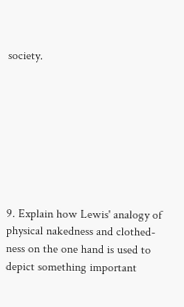society.








9. Explain how Lewis' analogy of physical nakedness and clothed-ness on the one hand is used to depict something important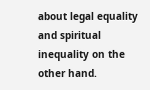about legal equality and spiritual inequality on the other hand.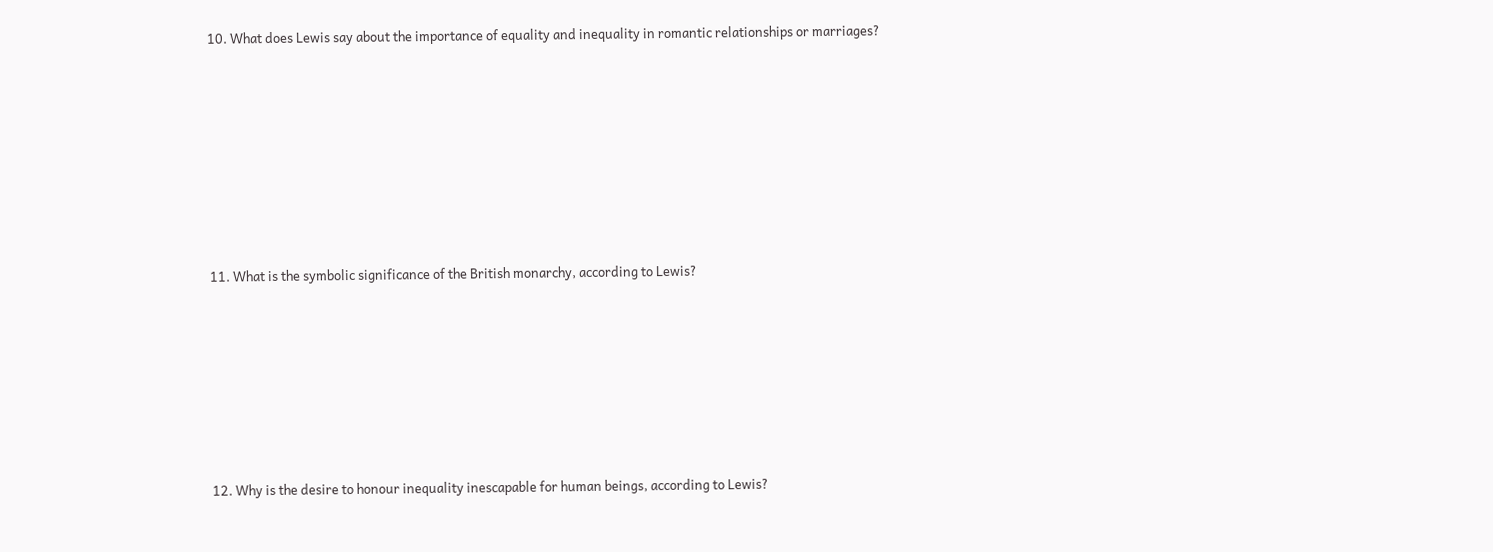10. What does Lewis say about the importance of equality and inequality in romantic relationships or marriages?









11. What is the symbolic significance of the British monarchy, according to Lewis?








12. Why is the desire to honour inequality inescapable for human beings, according to Lewis?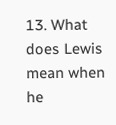13. What does Lewis mean when he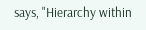says, "Hierarchy within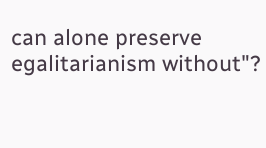can alone preserve egalitarianism without"?